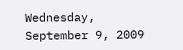Wednesday, September 9, 2009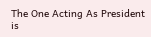The One Acting As President is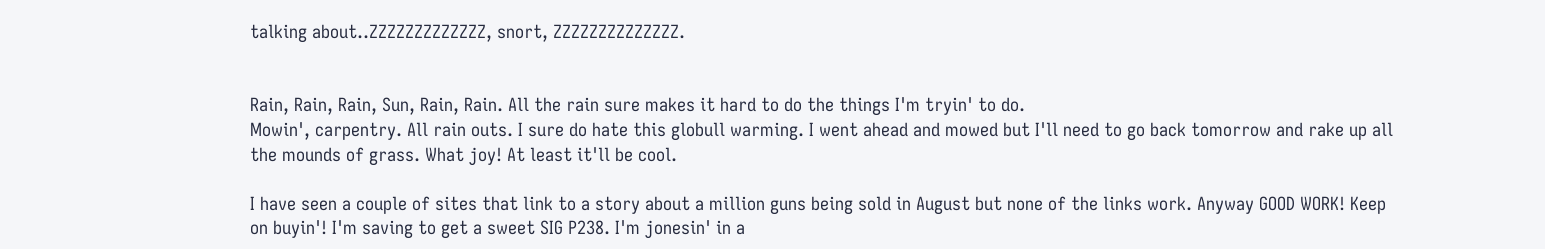talking about..ZZZZZZZZZZZZZ, snort, ZZZZZZZZZZZZZZ.


Rain, Rain, Rain, Sun, Rain, Rain. All the rain sure makes it hard to do the things I'm tryin' to do.
Mowin', carpentry. All rain outs. I sure do hate this globull warming. I went ahead and mowed but I'll need to go back tomorrow and rake up all the mounds of grass. What joy! At least it'll be cool.

I have seen a couple of sites that link to a story about a million guns being sold in August but none of the links work. Anyway GOOD WORK! Keep on buyin'! I'm saving to get a sweet SIG P238. I'm jonesin' in a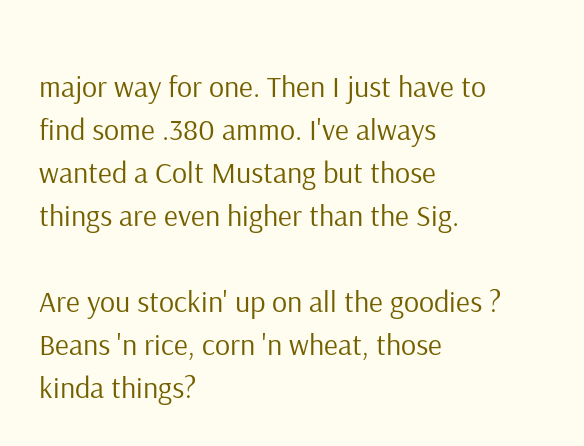major way for one. Then I just have to find some .380 ammo. I've always wanted a Colt Mustang but those things are even higher than the Sig.

Are you stockin' up on all the goodies ? Beans 'n rice, corn 'n wheat, those kinda things?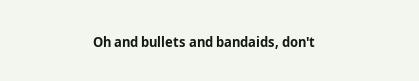Oh and bullets and bandaids, don't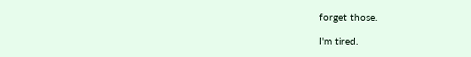forget those.

I'm tired.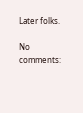Later folks.

No comments: